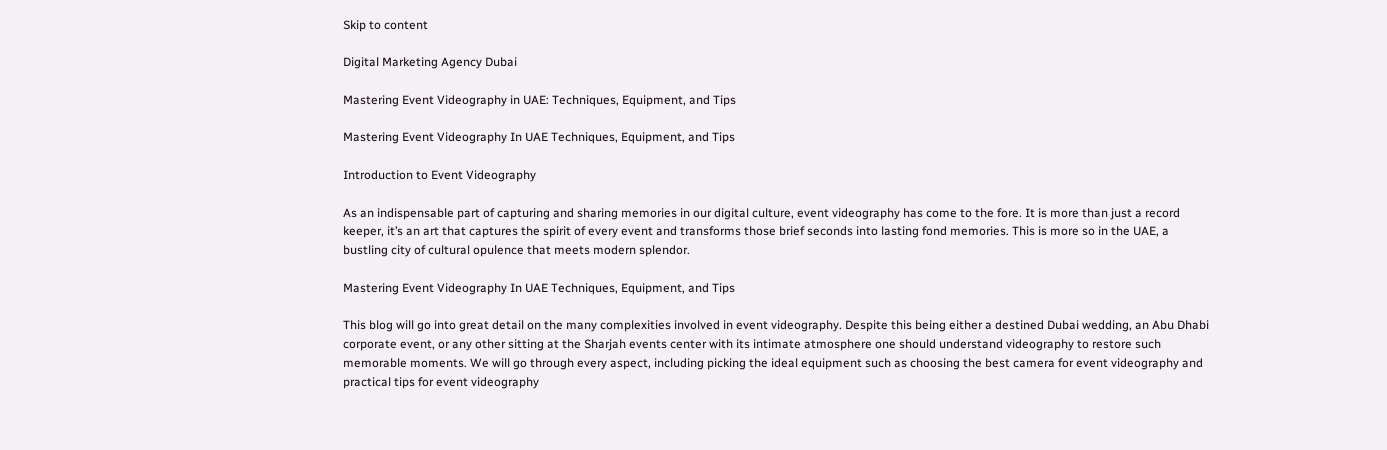Skip to content

Digital Marketing Agency Dubai

Mastering Event Videography in UAE: Techniques, Equipment, and Tips

Mastering Event Videography In UAE Techniques, Equipment, and Tips

Introduction to Event Videography

As an indispensable part of capturing and sharing memories in our digital culture, event videography has come to the fore. It is more than just a record keeper, it’s an art that captures the spirit of every event and transforms those brief seconds into lasting fond memories. This is more so in the UAE, a bustling city of cultural opulence that meets modern splendor.

Mastering Event Videography In UAE Techniques, Equipment, and Tips

This blog will go into great detail on the many complexities involved in event videography. Despite this being either a destined Dubai wedding, an Abu Dhabi corporate event, or any other sitting at the Sharjah events center with its intimate atmosphere one should understand videography to restore such memorable moments. We will go through every aspect, including picking the ideal equipment such as choosing the best camera for event videography and practical tips for event videography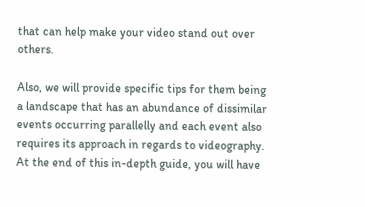that can help make your video stand out over others.

Also, we will provide specific tips for them being a landscape that has an abundance of dissimilar events occurring parallelly and each event also requires its approach in regards to videography. At the end of this in-depth guide, you will have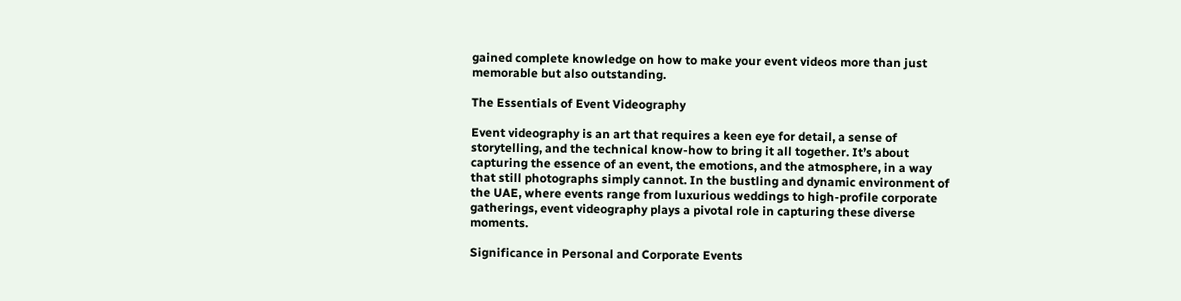gained complete knowledge on how to make your event videos more than just memorable but also outstanding.

The Essentials of Event Videography

Event videography is an art that requires a keen eye for detail, a sense of storytelling, and the technical know-how to bring it all together. It’s about capturing the essence of an event, the emotions, and the atmosphere, in a way that still photographs simply cannot. In the bustling and dynamic environment of the UAE, where events range from luxurious weddings to high-profile corporate gatherings, event videography plays a pivotal role in capturing these diverse moments.

Significance in Personal and Corporate Events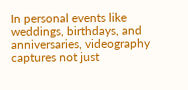In personal events like weddings, birthdays, and anniversaries, videography captures not just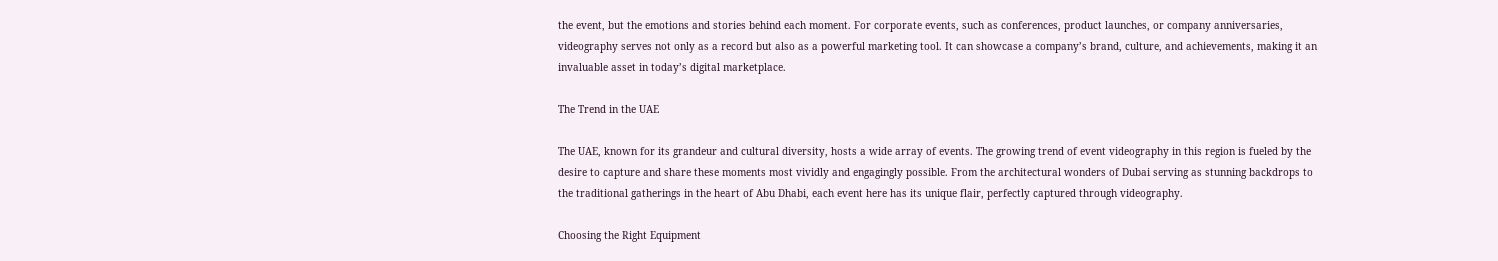the event, but the emotions and stories behind each moment. For corporate events, such as conferences, product launches, or company anniversaries, videography serves not only as a record but also as a powerful marketing tool. It can showcase a company’s brand, culture, and achievements, making it an invaluable asset in today’s digital marketplace.

The Trend in the UAE

The UAE, known for its grandeur and cultural diversity, hosts a wide array of events. The growing trend of event videography in this region is fueled by the desire to capture and share these moments most vividly and engagingly possible. From the architectural wonders of Dubai serving as stunning backdrops to the traditional gatherings in the heart of Abu Dhabi, each event here has its unique flair, perfectly captured through videography.

Choosing the Right Equipment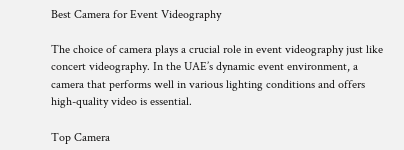Best Camera for Event Videography

The choice of camera plays a crucial role in event videography just like concert videography. In the UAE’s dynamic event environment, a camera that performs well in various lighting conditions and offers high-quality video is essential.

Top Camera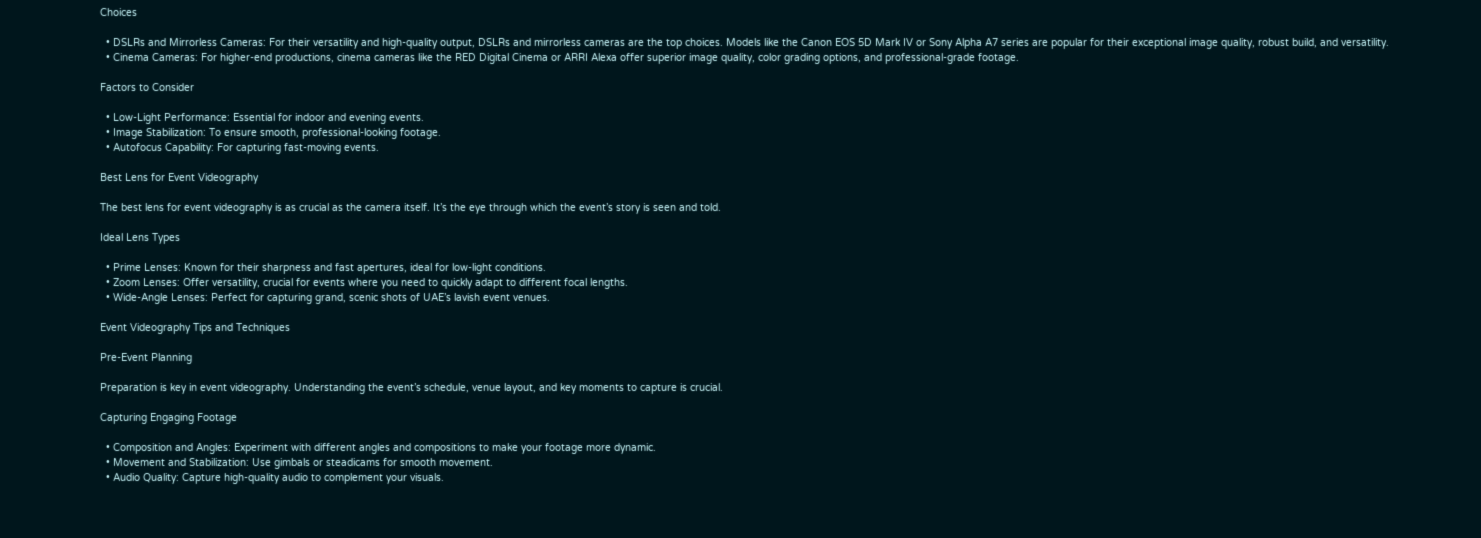Choices

  • DSLRs and Mirrorless Cameras: For their versatility and high-quality output, DSLRs and mirrorless cameras are the top choices. Models like the Canon EOS 5D Mark IV or Sony Alpha A7 series are popular for their exceptional image quality, robust build, and versatility.
  • Cinema Cameras: For higher-end productions, cinema cameras like the RED Digital Cinema or ARRI Alexa offer superior image quality, color grading options, and professional-grade footage.

Factors to Consider

  • Low-Light Performance: Essential for indoor and evening events.
  • Image Stabilization: To ensure smooth, professional-looking footage.
  • Autofocus Capability: For capturing fast-moving events.

Best Lens for Event Videography

The best lens for event videography is as crucial as the camera itself. It’s the eye through which the event’s story is seen and told.

Ideal Lens Types

  • Prime Lenses: Known for their sharpness and fast apertures, ideal for low-light conditions.
  • Zoom Lenses: Offer versatility, crucial for events where you need to quickly adapt to different focal lengths.
  • Wide-Angle Lenses: Perfect for capturing grand, scenic shots of UAE’s lavish event venues.

Event Videography Tips and Techniques

Pre-Event Planning

Preparation is key in event videography. Understanding the event’s schedule, venue layout, and key moments to capture is crucial.

Capturing Engaging Footage

  • Composition and Angles: Experiment with different angles and compositions to make your footage more dynamic.
  • Movement and Stabilization: Use gimbals or steadicams for smooth movement.
  • Audio Quality: Capture high-quality audio to complement your visuals.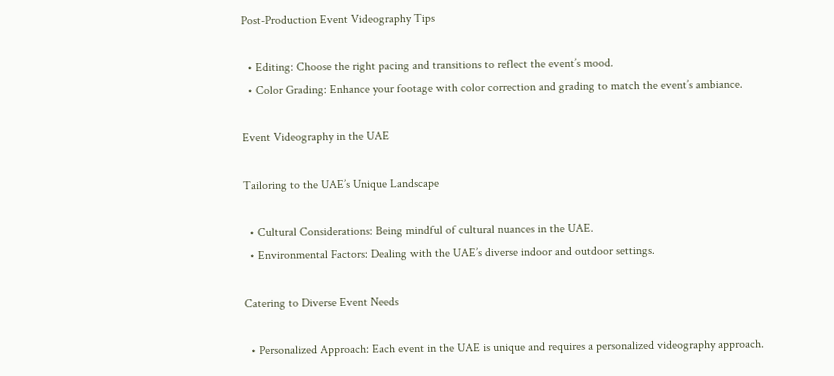Post-Production Event Videography Tips

  • Editing: Choose the right pacing and transitions to reflect the event’s mood.
  • Color Grading: Enhance your footage with color correction and grading to match the event’s ambiance.

Event Videography in the UAE

Tailoring to the UAE’s Unique Landscape

  • Cultural Considerations: Being mindful of cultural nuances in the UAE.
  • Environmental Factors: Dealing with the UAE’s diverse indoor and outdoor settings.

Catering to Diverse Event Needs

  • Personalized Approach: Each event in the UAE is unique and requires a personalized videography approach.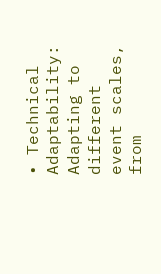• Technical Adaptability: Adapting to different event scales, from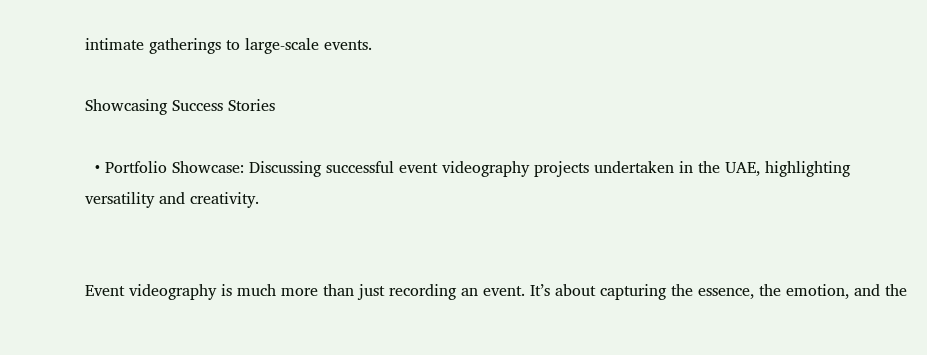intimate gatherings to large-scale events.

Showcasing Success Stories

  • Portfolio Showcase: Discussing successful event videography projects undertaken in the UAE, highlighting versatility and creativity.


Event videography is much more than just recording an event. It’s about capturing the essence, the emotion, and the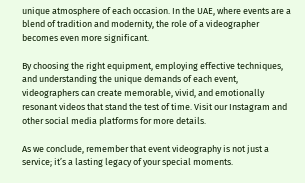unique atmosphere of each occasion. In the UAE, where events are a blend of tradition and modernity, the role of a videographer becomes even more significant.

By choosing the right equipment, employing effective techniques, and understanding the unique demands of each event, videographers can create memorable, vivid, and emotionally resonant videos that stand the test of time. Visit our Instagram and other social media platforms for more details.

As we conclude, remember that event videography is not just a service; it’s a lasting legacy of your special moments.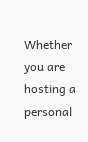Whether you are hosting a personal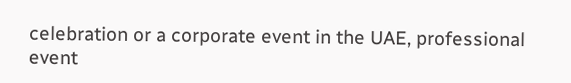celebration or a corporate event in the UAE, professional event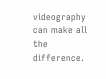videography can make all the difference.